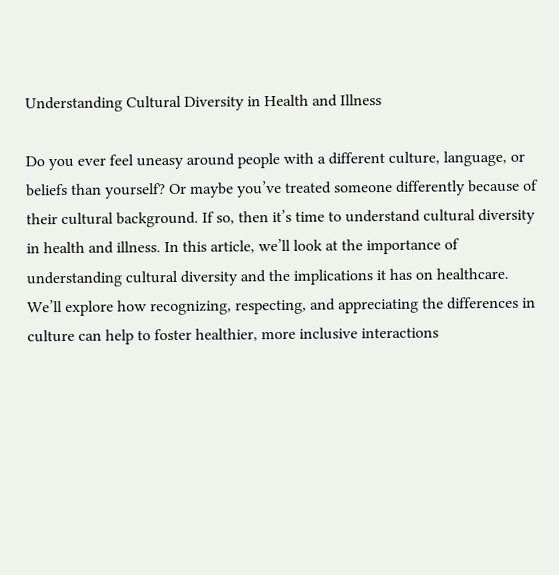Understanding Cultural Diversity in Health and Illness

Do you ever feel uneasy around people with a different culture, language, or beliefs than yourself? Or maybe you’ve treated someone differently because of their cultural background. If so, then it’s time to understand cultural diversity in health and illness. In this article, we’ll look at the importance of understanding cultural diversity and the implications it has on healthcare. We’ll explore how recognizing, respecting, and appreciating the differences in culture can help to foster healthier, more inclusive interactions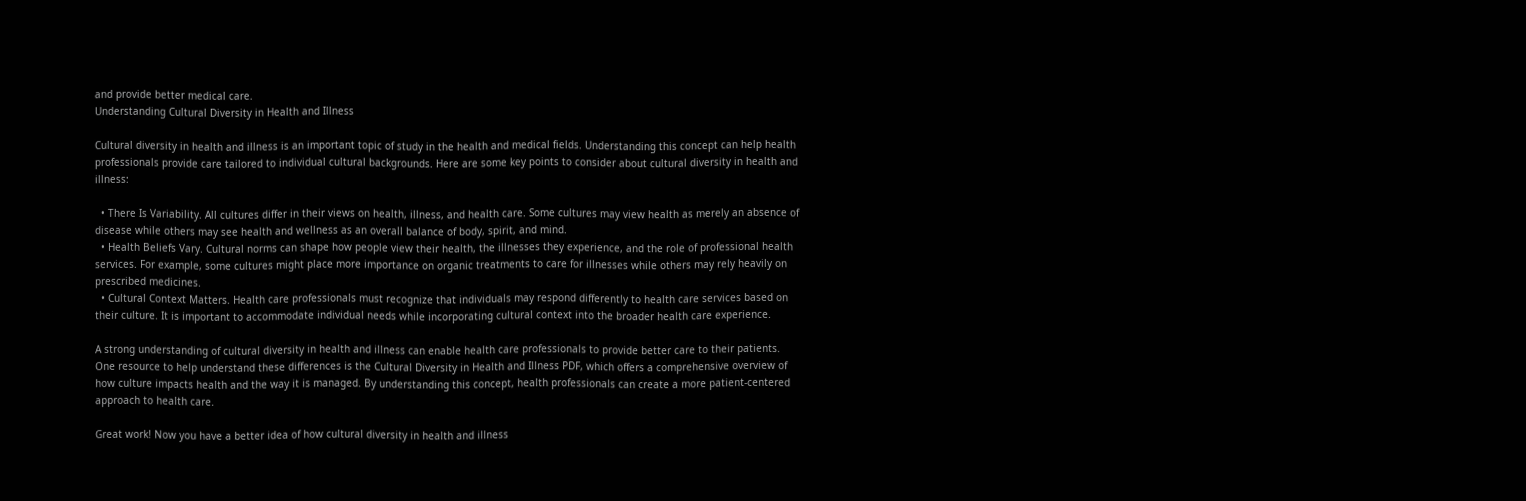and provide better medical care.
Understanding Cultural Diversity in Health and Illness

Cultural diversity in health and illness is an important topic of study in the health and medical fields. Understanding this concept can help health professionals provide care tailored to individual cultural backgrounds. Here are some key points to consider about cultural diversity in health and illness:

  • There Is Variability. All cultures differ in their views on health, illness, and health care. Some cultures may view health as merely an absence of disease while others may see health and wellness as an overall balance of body, spirit, and mind.
  • Health Beliefs Vary. Cultural norms can shape how people view their health, the illnesses they experience, and the role of professional health services. For example, some cultures might place more importance on organic treatments to care for illnesses while others may rely heavily on prescribed medicines.
  • Cultural Context Matters. Health care professionals must recognize that individuals may respond differently to health care services based on their culture. It is important to accommodate individual needs while incorporating cultural context into the broader health care experience.

A strong understanding of cultural diversity in health and illness can enable health care professionals to provide better care to their patients. One resource to help understand these differences is the Cultural Diversity in Health and Illness PDF, which offers a comprehensive overview of how culture impacts health and the way it is managed. By understanding this concept, health professionals can create a more patient-centered approach to health care.

Great work! Now you have a better idea of how cultural diversity in health and illness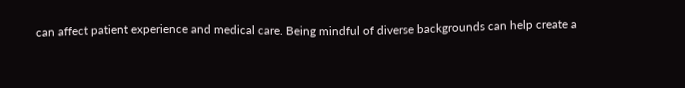can affect patient experience and medical care. Being mindful of diverse backgrounds can help create a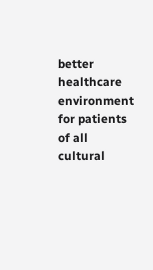better healthcare environment for patients of all cultural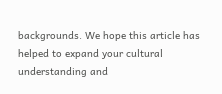backgrounds. We hope this article has helped to expand your cultural understanding and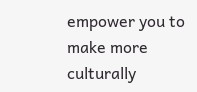empower you to make more culturally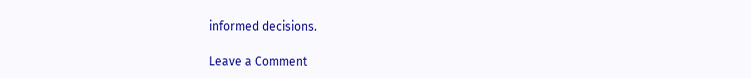informed decisions.

Leave a Comment